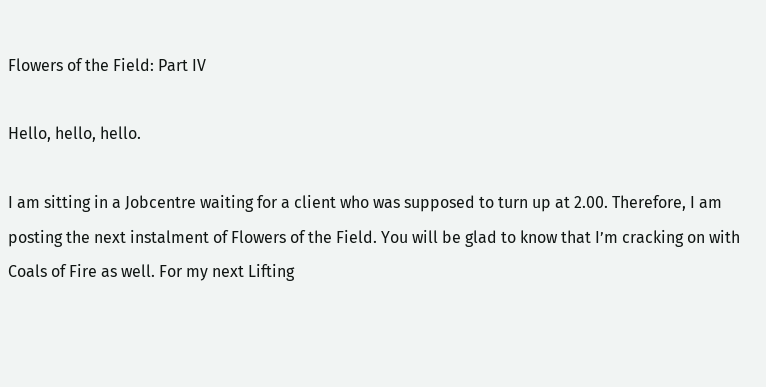Flowers of the Field: Part IV

Hello, hello, hello.

I am sitting in a Jobcentre waiting for a client who was supposed to turn up at 2.00. Therefore, I am posting the next instalment of Flowers of the Field. You will be glad to know that I’m cracking on with Coals of Fire as well. For my next Lifting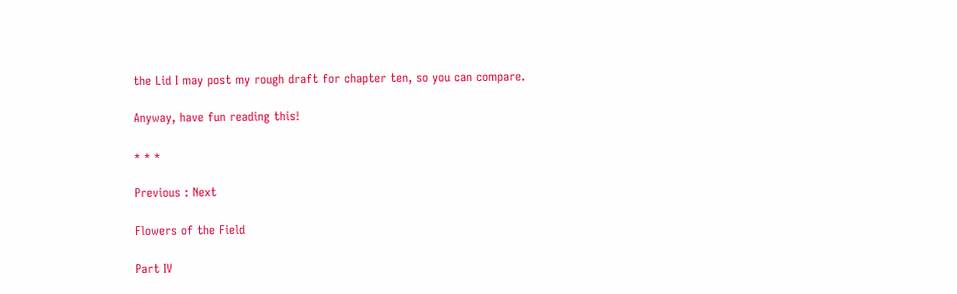the Lid I may post my rough draft for chapter ten, so you can compare.

Anyway, have fun reading this!

* * *

Previous : Next

Flowers of the Field

Part IV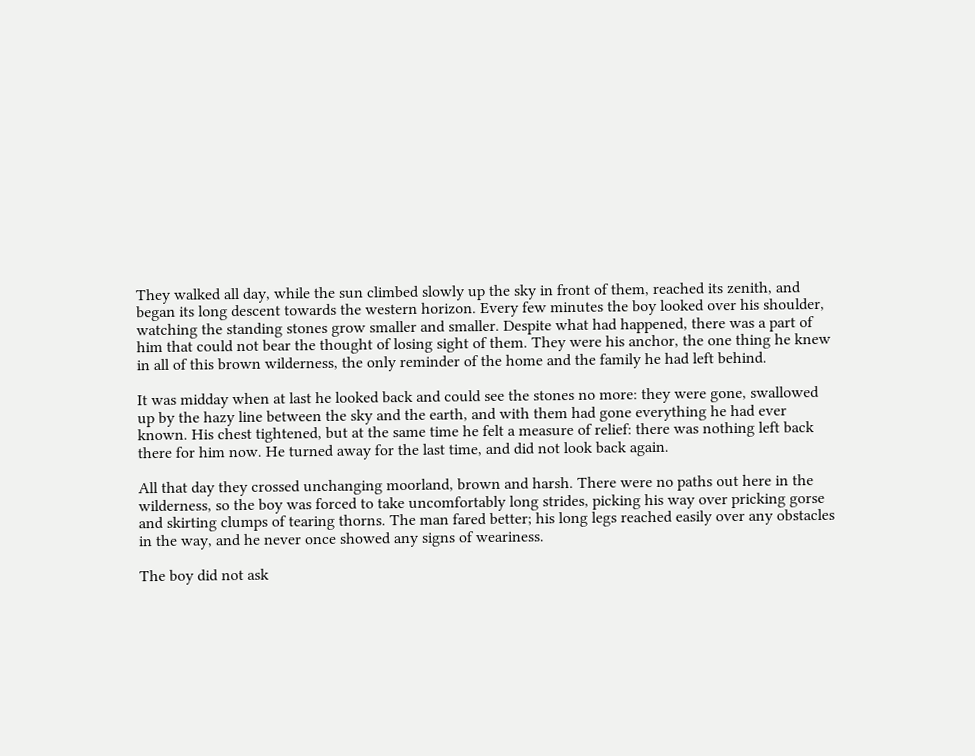They walked all day, while the sun climbed slowly up the sky in front of them, reached its zenith, and began its long descent towards the western horizon. Every few minutes the boy looked over his shoulder, watching the standing stones grow smaller and smaller. Despite what had happened, there was a part of him that could not bear the thought of losing sight of them. They were his anchor, the one thing he knew in all of this brown wilderness, the only reminder of the home and the family he had left behind.

It was midday when at last he looked back and could see the stones no more: they were gone, swallowed up by the hazy line between the sky and the earth, and with them had gone everything he had ever known. His chest tightened, but at the same time he felt a measure of relief: there was nothing left back there for him now. He turned away for the last time, and did not look back again.

All that day they crossed unchanging moorland, brown and harsh. There were no paths out here in the wilderness, so the boy was forced to take uncomfortably long strides, picking his way over pricking gorse and skirting clumps of tearing thorns. The man fared better; his long legs reached easily over any obstacles in the way, and he never once showed any signs of weariness.

The boy did not ask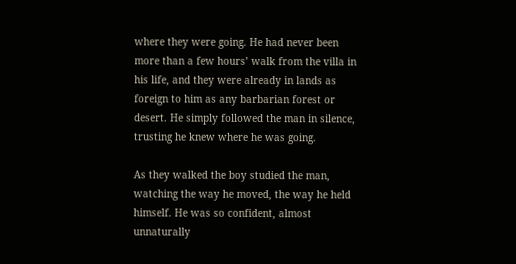where they were going. He had never been more than a few hours’ walk from the villa in his life, and they were already in lands as foreign to him as any barbarian forest or desert. He simply followed the man in silence, trusting he knew where he was going.

As they walked the boy studied the man, watching the way he moved, the way he held himself. He was so confident, almost unnaturally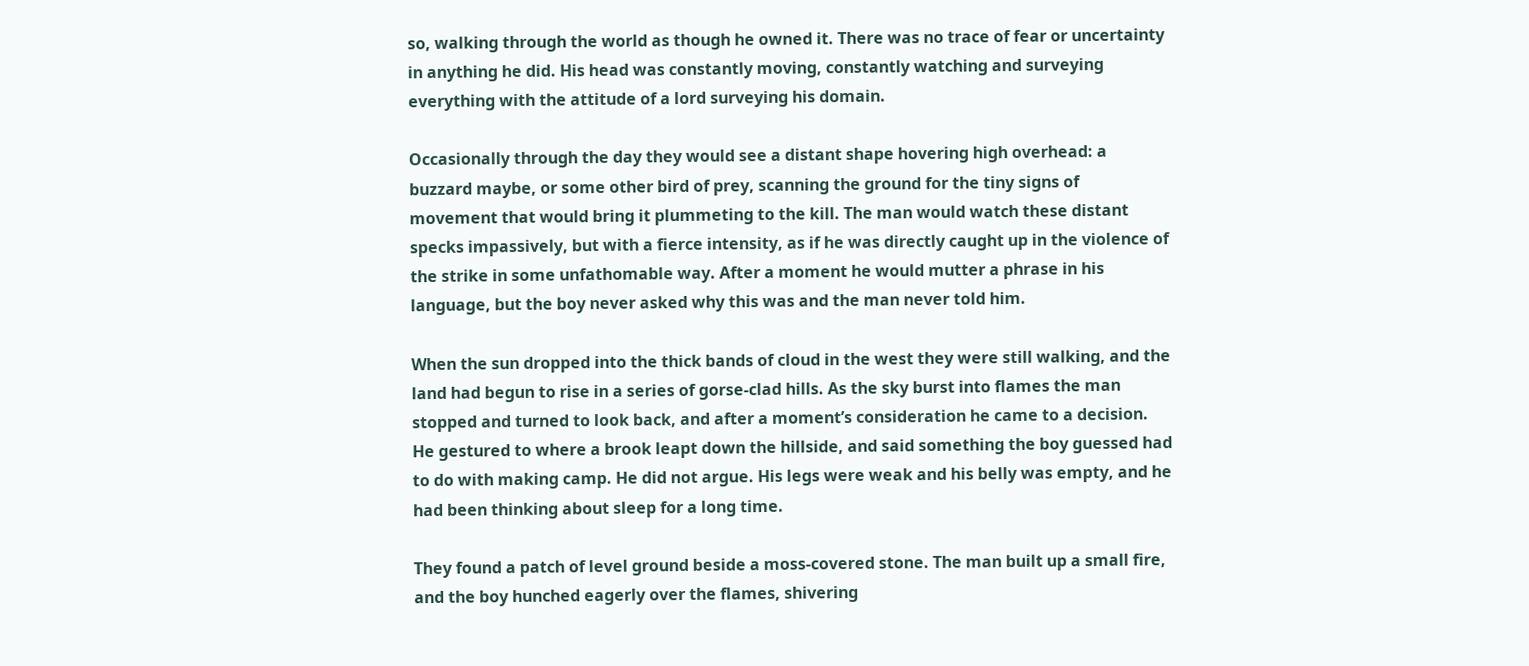so, walking through the world as though he owned it. There was no trace of fear or uncertainty in anything he did. His head was constantly moving, constantly watching and surveying everything with the attitude of a lord surveying his domain.

Occasionally through the day they would see a distant shape hovering high overhead: a buzzard maybe, or some other bird of prey, scanning the ground for the tiny signs of movement that would bring it plummeting to the kill. The man would watch these distant specks impassively, but with a fierce intensity, as if he was directly caught up in the violence of the strike in some unfathomable way. After a moment he would mutter a phrase in his language, but the boy never asked why this was and the man never told him.

When the sun dropped into the thick bands of cloud in the west they were still walking, and the land had begun to rise in a series of gorse-clad hills. As the sky burst into flames the man stopped and turned to look back, and after a moment’s consideration he came to a decision. He gestured to where a brook leapt down the hillside, and said something the boy guessed had to do with making camp. He did not argue. His legs were weak and his belly was empty, and he had been thinking about sleep for a long time.

They found a patch of level ground beside a moss-covered stone. The man built up a small fire, and the boy hunched eagerly over the flames, shivering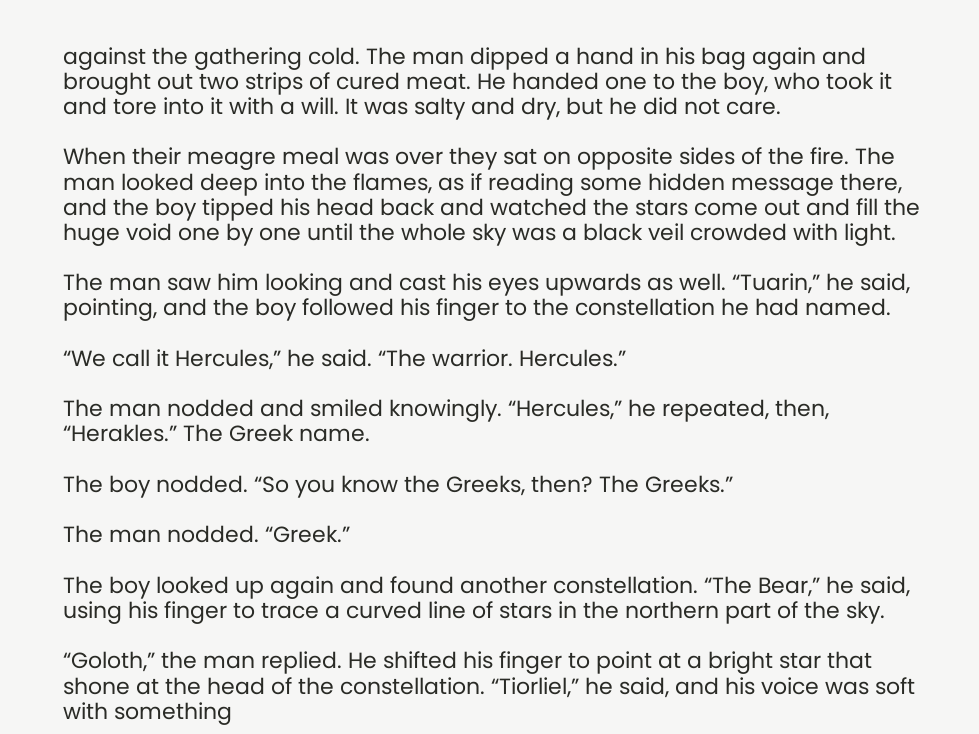against the gathering cold. The man dipped a hand in his bag again and brought out two strips of cured meat. He handed one to the boy, who took it and tore into it with a will. It was salty and dry, but he did not care.

When their meagre meal was over they sat on opposite sides of the fire. The man looked deep into the flames, as if reading some hidden message there, and the boy tipped his head back and watched the stars come out and fill the huge void one by one until the whole sky was a black veil crowded with light.

The man saw him looking and cast his eyes upwards as well. “Tuarin,” he said, pointing, and the boy followed his finger to the constellation he had named.

“We call it Hercules,” he said. “The warrior. Hercules.”

The man nodded and smiled knowingly. “Hercules,” he repeated, then, “Herakles.” The Greek name.

The boy nodded. “So you know the Greeks, then? The Greeks.”

The man nodded. “Greek.”

The boy looked up again and found another constellation. “The Bear,” he said, using his finger to trace a curved line of stars in the northern part of the sky.

“Goloth,” the man replied. He shifted his finger to point at a bright star that shone at the head of the constellation. “Tiorliel,” he said, and his voice was soft with something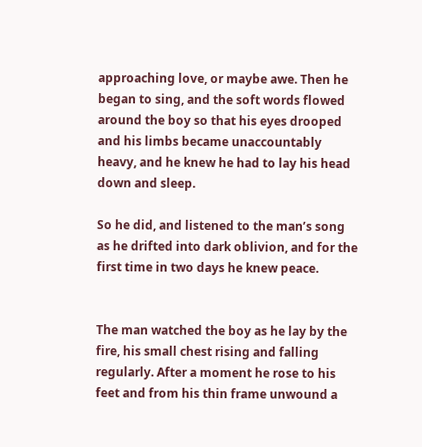approaching love, or maybe awe. Then he began to sing, and the soft words flowed around the boy so that his eyes drooped and his limbs became unaccountably heavy, and he knew he had to lay his head down and sleep.

So he did, and listened to the man’s song as he drifted into dark oblivion, and for the first time in two days he knew peace.


The man watched the boy as he lay by the fire, his small chest rising and falling regularly. After a moment he rose to his feet and from his thin frame unwound a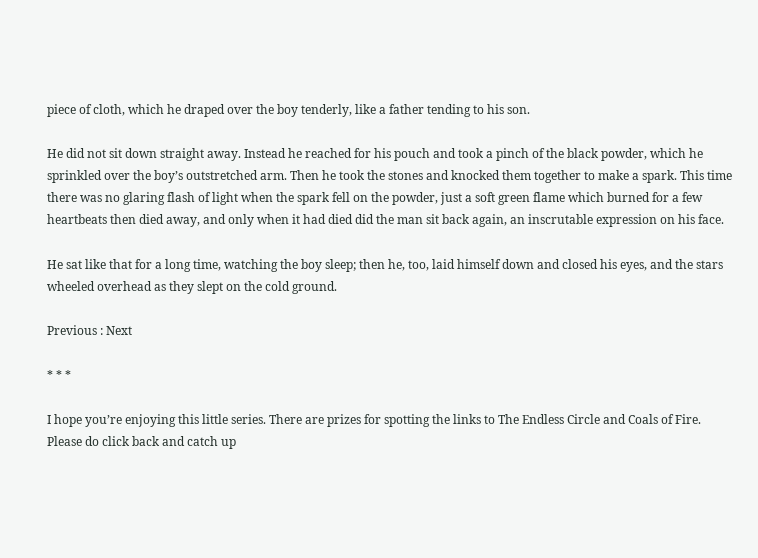piece of cloth, which he draped over the boy tenderly, like a father tending to his son.

He did not sit down straight away. Instead he reached for his pouch and took a pinch of the black powder, which he sprinkled over the boy’s outstretched arm. Then he took the stones and knocked them together to make a spark. This time there was no glaring flash of light when the spark fell on the powder, just a soft green flame which burned for a few heartbeats then died away, and only when it had died did the man sit back again, an inscrutable expression on his face.

He sat like that for a long time, watching the boy sleep; then he, too, laid himself down and closed his eyes, and the stars wheeled overhead as they slept on the cold ground.

Previous : Next

* * *

I hope you’re enjoying this little series. There are prizes for spotting the links to The Endless Circle and Coals of Fire. Please do click back and catch up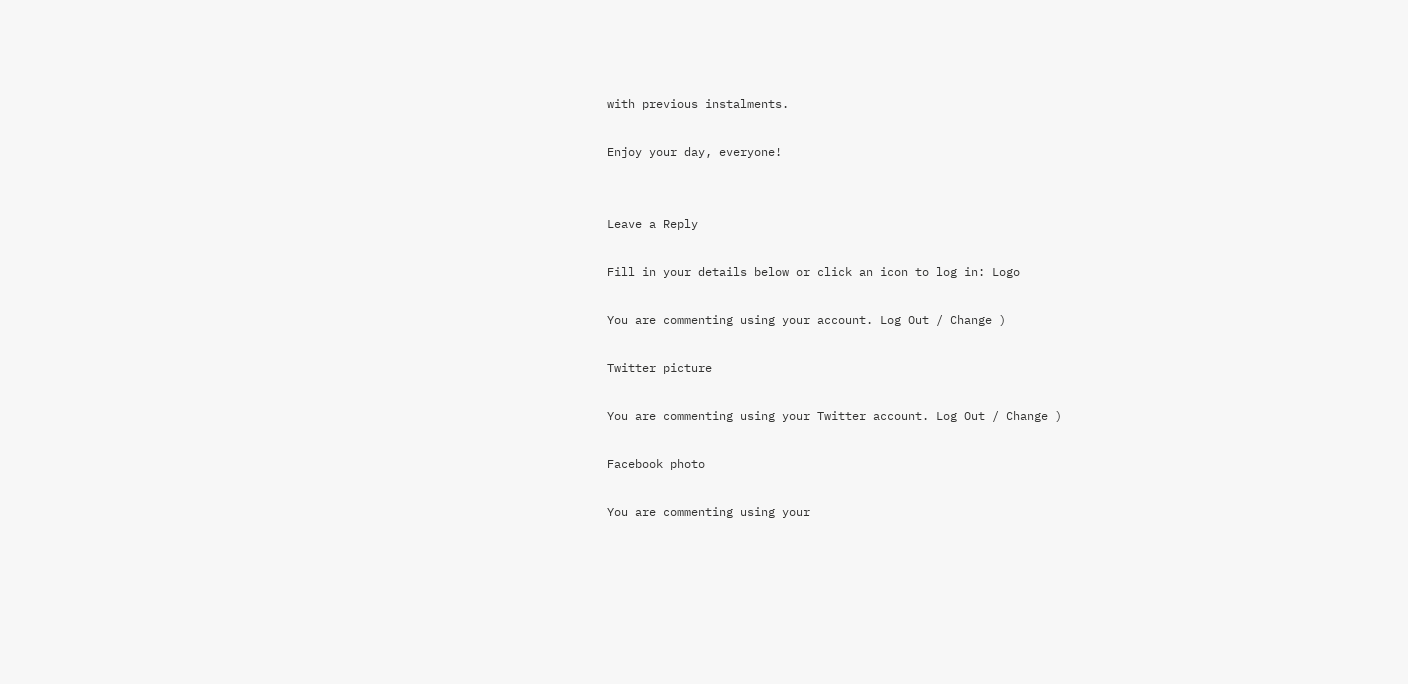with previous instalments.

Enjoy your day, everyone!


Leave a Reply

Fill in your details below or click an icon to log in: Logo

You are commenting using your account. Log Out / Change )

Twitter picture

You are commenting using your Twitter account. Log Out / Change )

Facebook photo

You are commenting using your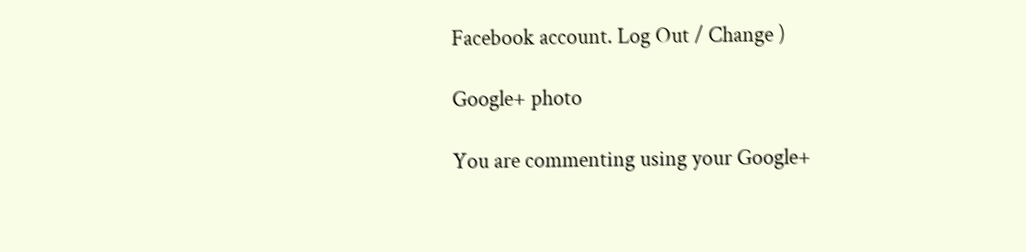Facebook account. Log Out / Change )

Google+ photo

You are commenting using your Google+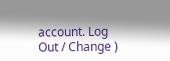account. Log Out / Change )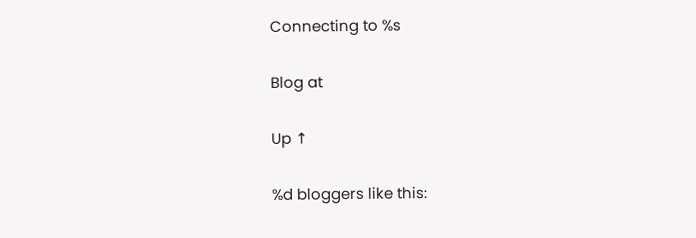Connecting to %s

Blog at

Up ↑

%d bloggers like this: